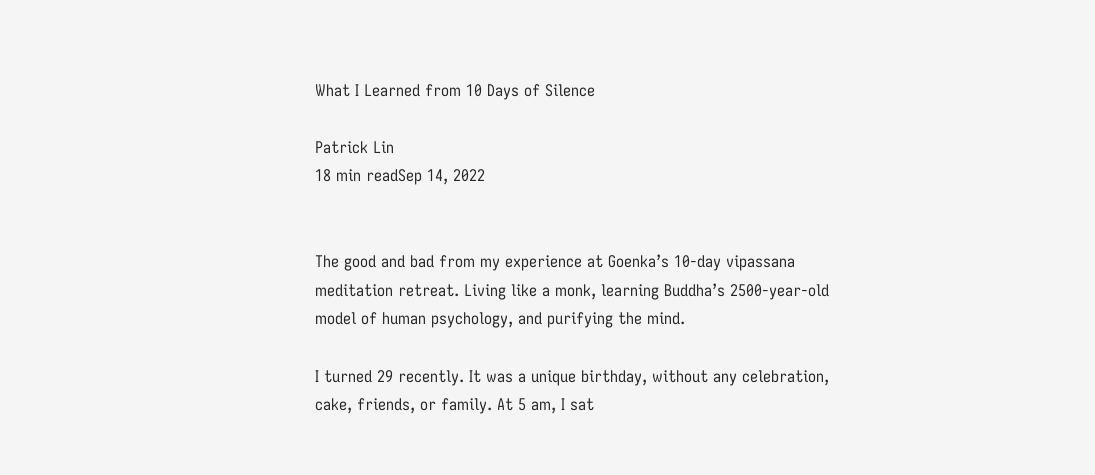What I Learned from 10 Days of Silence

Patrick Lin
18 min readSep 14, 2022


The good and bad from my experience at Goenka’s 10-day vipassana meditation retreat. Living like a monk, learning Buddha’s 2500-year-old model of human psychology, and purifying the mind.

I turned 29 recently. It was a unique birthday, without any celebration, cake, friends, or family. At 5 am, I sat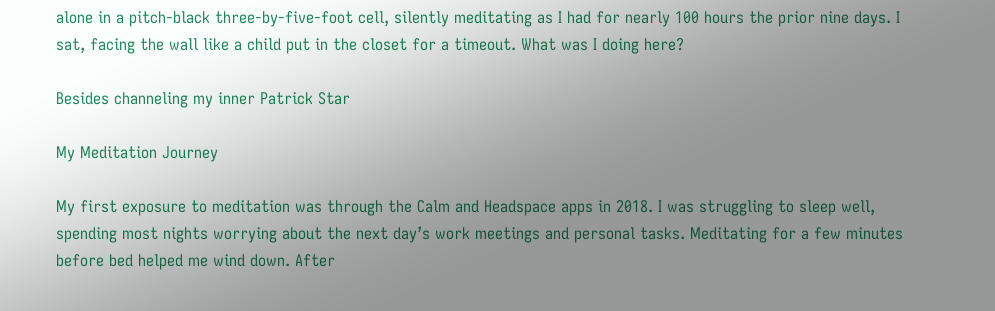alone in a pitch-black three-by-five-foot cell, silently meditating as I had for nearly 100 hours the prior nine days. I sat, facing the wall like a child put in the closet for a timeout. What was I doing here?

Besides channeling my inner Patrick Star

My Meditation Journey

My first exposure to meditation was through the Calm and Headspace apps in 2018. I was struggling to sleep well, spending most nights worrying about the next day’s work meetings and personal tasks. Meditating for a few minutes before bed helped me wind down. After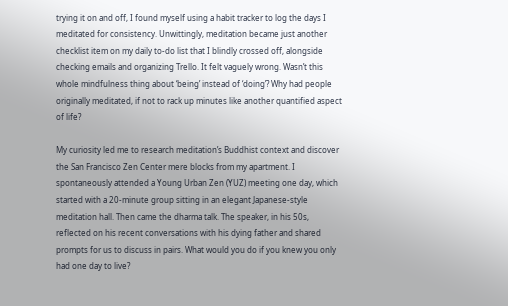trying it on and off, I found myself using a habit tracker to log the days I meditated for consistency. Unwittingly, meditation became just another checklist item on my daily to-do list that I blindly crossed off, alongside checking emails and organizing Trello. It felt vaguely wrong. Wasn’t this whole mindfulness thing about ‘being’ instead of ‘doing’? Why had people originally meditated, if not to rack up minutes like another quantified aspect of life?

My curiosity led me to research meditation’s Buddhist context and discover the San Francisco Zen Center mere blocks from my apartment. I spontaneously attended a Young Urban Zen (YUZ) meeting one day, which started with a 20-minute group sitting in an elegant Japanese-style meditation hall. Then came the dharma talk. The speaker, in his 50s, reflected on his recent conversations with his dying father and shared prompts for us to discuss in pairs. What would you do if you knew you only had one day to live?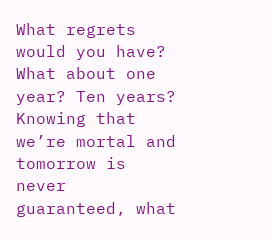What regrets would you have? What about one year? Ten years? Knowing that we’re mortal and tomorrow is never guaranteed, what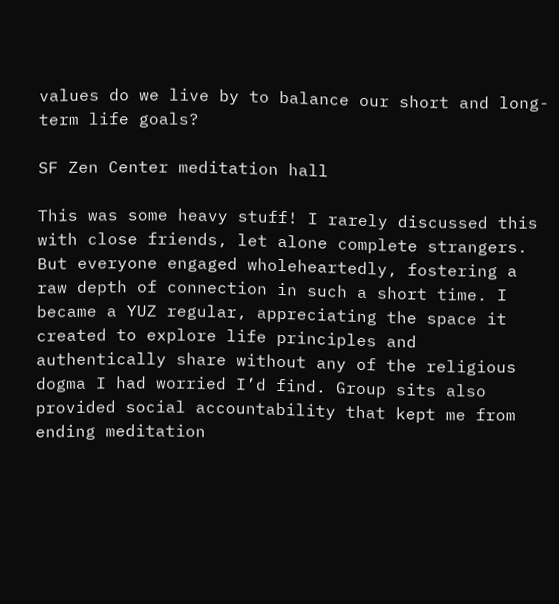values do we live by to balance our short and long-term life goals?

SF Zen Center meditation hall

This was some heavy stuff! I rarely discussed this with close friends, let alone complete strangers. But everyone engaged wholeheartedly, fostering a raw depth of connection in such a short time. I became a YUZ regular, appreciating the space it created to explore life principles and authentically share without any of the religious dogma I had worried I’d find. Group sits also provided social accountability that kept me from ending meditation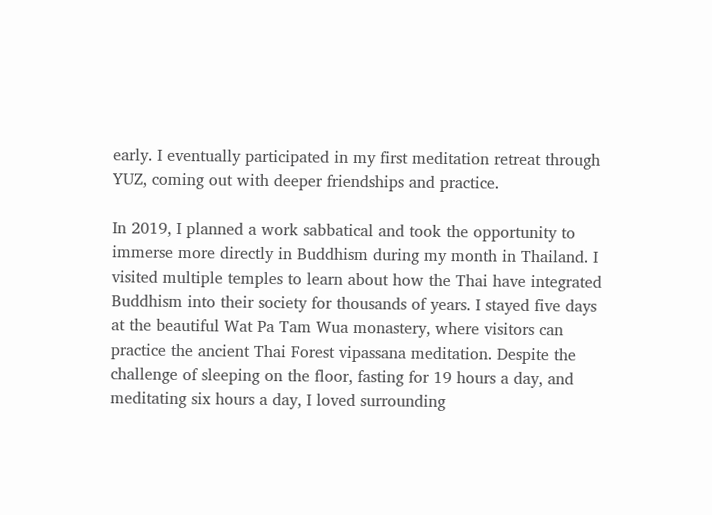early. I eventually participated in my first meditation retreat through YUZ, coming out with deeper friendships and practice.

In 2019, I planned a work sabbatical and took the opportunity to immerse more directly in Buddhism during my month in Thailand. I visited multiple temples to learn about how the Thai have integrated Buddhism into their society for thousands of years. I stayed five days at the beautiful Wat Pa Tam Wua monastery, where visitors can practice the ancient Thai Forest vipassana meditation. Despite the challenge of sleeping on the floor, fasting for 19 hours a day, and meditating six hours a day, I loved surrounding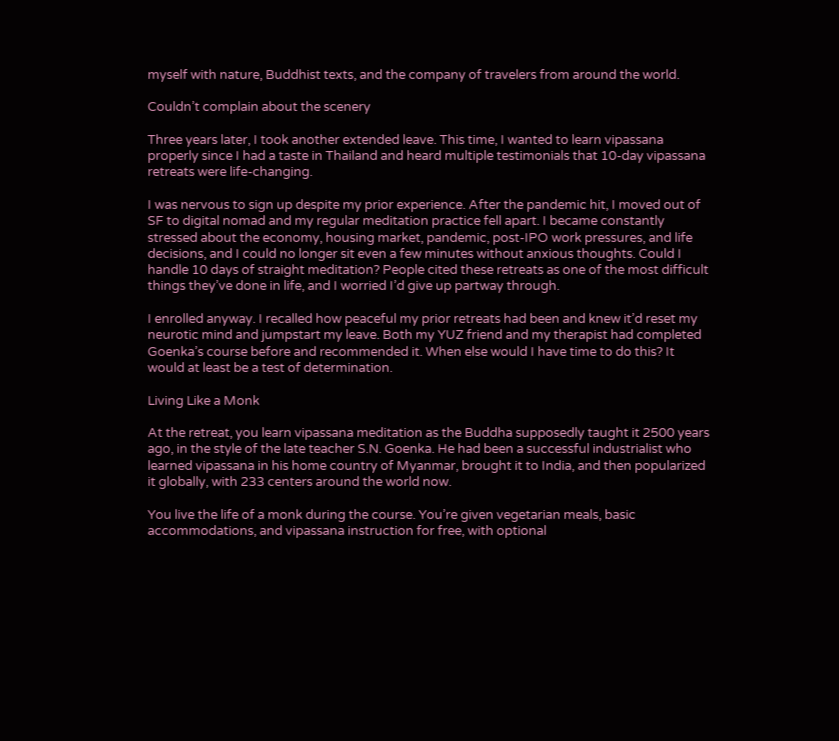myself with nature, Buddhist texts, and the company of travelers from around the world.

Couldn’t complain about the scenery

Three years later, I took another extended leave. This time, I wanted to learn vipassana properly since I had a taste in Thailand and heard multiple testimonials that 10-day vipassana retreats were life-changing.

I was nervous to sign up despite my prior experience. After the pandemic hit, I moved out of SF to digital nomad and my regular meditation practice fell apart. I became constantly stressed about the economy, housing market, pandemic, post-IPO work pressures, and life decisions, and I could no longer sit even a few minutes without anxious thoughts. Could I handle 10 days of straight meditation? People cited these retreats as one of the most difficult things they’ve done in life, and I worried I’d give up partway through.

I enrolled anyway. I recalled how peaceful my prior retreats had been and knew it’d reset my neurotic mind and jumpstart my leave. Both my YUZ friend and my therapist had completed Goenka’s course before and recommended it. When else would I have time to do this? It would at least be a test of determination.

Living Like a Monk

At the retreat, you learn vipassana meditation as the Buddha supposedly taught it 2500 years ago, in the style of the late teacher S.N. Goenka. He had been a successful industrialist who learned vipassana in his home country of Myanmar, brought it to India, and then popularized it globally, with 233 centers around the world now.

You live the life of a monk during the course. You’re given vegetarian meals, basic accommodations, and vipassana instruction for free, with optional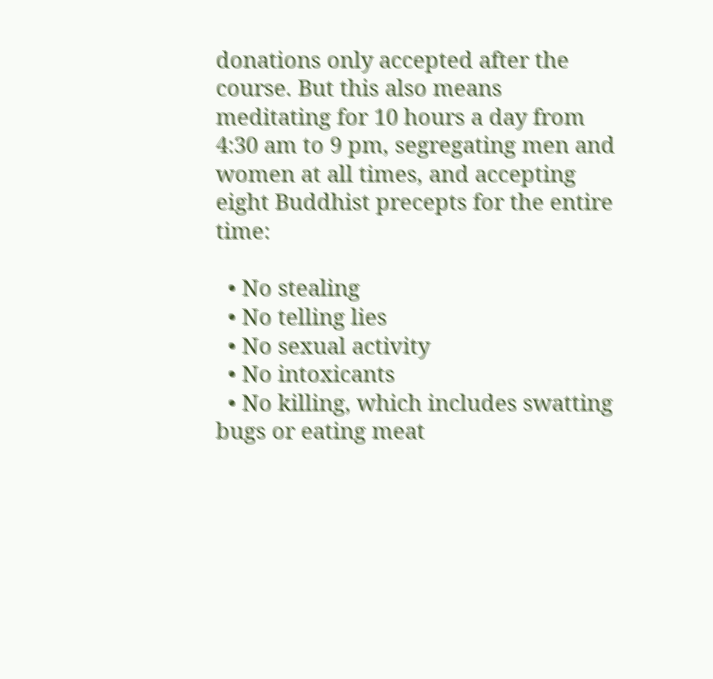donations only accepted after the course. But this also means meditating for 10 hours a day from 4:30 am to 9 pm, segregating men and women at all times, and accepting eight Buddhist precepts for the entire time:

  • No stealing
  • No telling lies
  • No sexual activity
  • No intoxicants
  • No killing, which includes swatting bugs or eating meat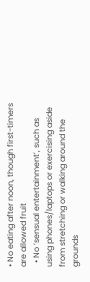• No eating after noon, though first-timers are allowed fruit
  • No ‘sensual entertainment’, such as using phones/laptops or exercising aside from stretching or walking around the grounds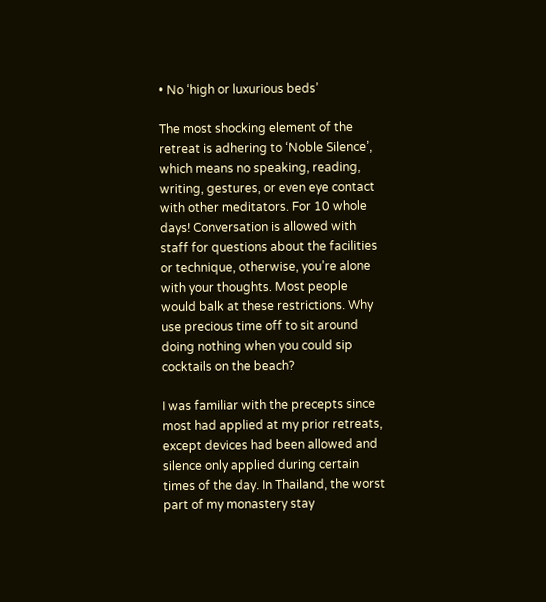• No ‘high or luxurious beds’

The most shocking element of the retreat is adhering to ‘Noble Silence’, which means no speaking, reading, writing, gestures, or even eye contact with other meditators. For 10 whole days! Conversation is allowed with staff for questions about the facilities or technique, otherwise, you’re alone with your thoughts. Most people would balk at these restrictions. Why use precious time off to sit around doing nothing when you could sip cocktails on the beach?

I was familiar with the precepts since most had applied at my prior retreats, except devices had been allowed and silence only applied during certain times of the day. In Thailand, the worst part of my monastery stay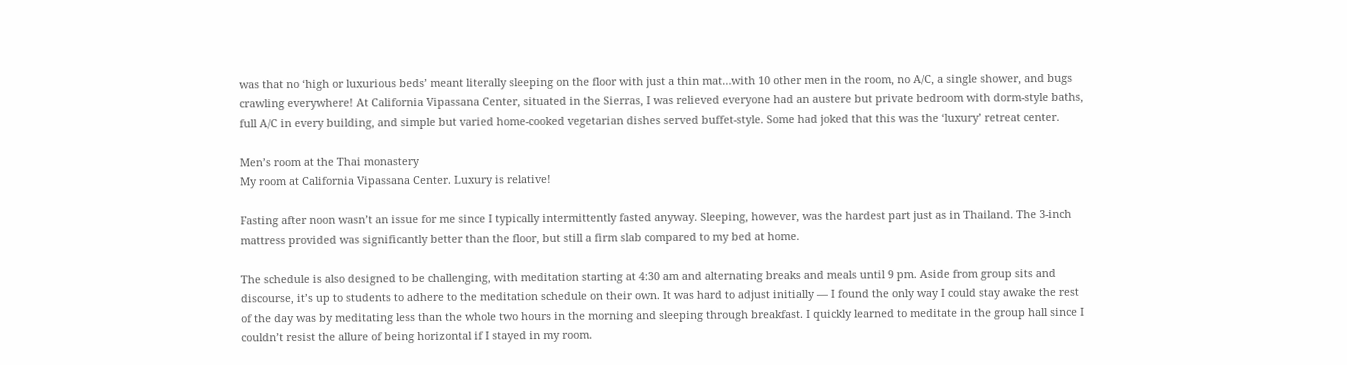was that no ‘high or luxurious beds’ meant literally sleeping on the floor with just a thin mat…with 10 other men in the room, no A/C, a single shower, and bugs crawling everywhere! At California Vipassana Center, situated in the Sierras, I was relieved everyone had an austere but private bedroom with dorm-style baths, full A/C in every building, and simple but varied home-cooked vegetarian dishes served buffet-style. Some had joked that this was the ‘luxury’ retreat center.

Men’s room at the Thai monastery
My room at California Vipassana Center. Luxury is relative!

Fasting after noon wasn’t an issue for me since I typically intermittently fasted anyway. Sleeping, however, was the hardest part just as in Thailand. The 3-inch mattress provided was significantly better than the floor, but still a firm slab compared to my bed at home.

The schedule is also designed to be challenging, with meditation starting at 4:30 am and alternating breaks and meals until 9 pm. Aside from group sits and discourse, it’s up to students to adhere to the meditation schedule on their own. It was hard to adjust initially — I found the only way I could stay awake the rest of the day was by meditating less than the whole two hours in the morning and sleeping through breakfast. I quickly learned to meditate in the group hall since I couldn’t resist the allure of being horizontal if I stayed in my room.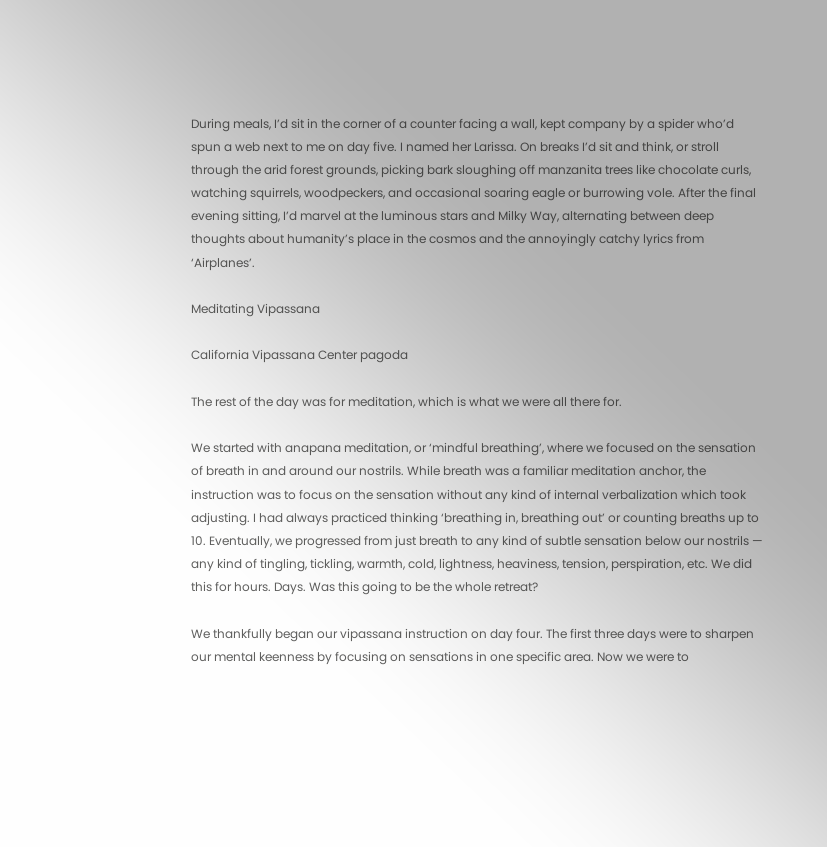During meals, I’d sit in the corner of a counter facing a wall, kept company by a spider who’d spun a web next to me on day five. I named her Larissa. On breaks I’d sit and think, or stroll through the arid forest grounds, picking bark sloughing off manzanita trees like chocolate curls, watching squirrels, woodpeckers, and occasional soaring eagle or burrowing vole. After the final evening sitting, I’d marvel at the luminous stars and Milky Way, alternating between deep thoughts about humanity’s place in the cosmos and the annoyingly catchy lyrics from ‘Airplanes’.

Meditating Vipassana

California Vipassana Center pagoda

The rest of the day was for meditation, which is what we were all there for.

We started with anapana meditation, or ‘mindful breathing’, where we focused on the sensation of breath in and around our nostrils. While breath was a familiar meditation anchor, the instruction was to focus on the sensation without any kind of internal verbalization which took adjusting. I had always practiced thinking ‘breathing in, breathing out’ or counting breaths up to 10. Eventually, we progressed from just breath to any kind of subtle sensation below our nostrils — any kind of tingling, tickling, warmth, cold, lightness, heaviness, tension, perspiration, etc. We did this for hours. Days. Was this going to be the whole retreat?

We thankfully began our vipassana instruction on day four. The first three days were to sharpen our mental keenness by focusing on sensations in one specific area. Now we were to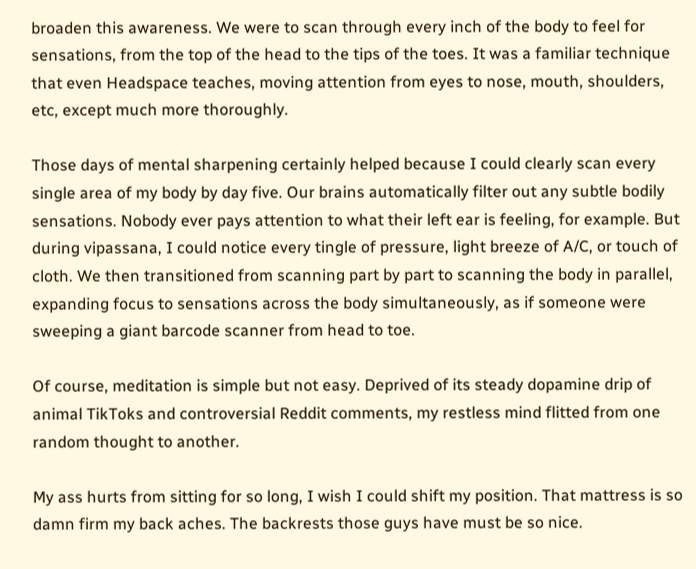broaden this awareness. We were to scan through every inch of the body to feel for sensations, from the top of the head to the tips of the toes. It was a familiar technique that even Headspace teaches, moving attention from eyes to nose, mouth, shoulders, etc, except much more thoroughly.

Those days of mental sharpening certainly helped because I could clearly scan every single area of my body by day five. Our brains automatically filter out any subtle bodily sensations. Nobody ever pays attention to what their left ear is feeling, for example. But during vipassana, I could notice every tingle of pressure, light breeze of A/C, or touch of cloth. We then transitioned from scanning part by part to scanning the body in parallel, expanding focus to sensations across the body simultaneously, as if someone were sweeping a giant barcode scanner from head to toe.

Of course, meditation is simple but not easy. Deprived of its steady dopamine drip of animal TikToks and controversial Reddit comments, my restless mind flitted from one random thought to another.

My ass hurts from sitting for so long, I wish I could shift my position. That mattress is so damn firm my back aches. The backrests those guys have must be so nice.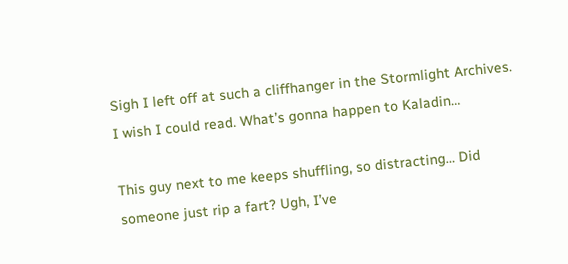Sigh I left off at such a cliffhanger in the Stormlight Archives. I wish I could read. What’s gonna happen to Kaladin…

This guy next to me keeps shuffling, so distracting… Did someone just rip a fart? Ugh, I’ve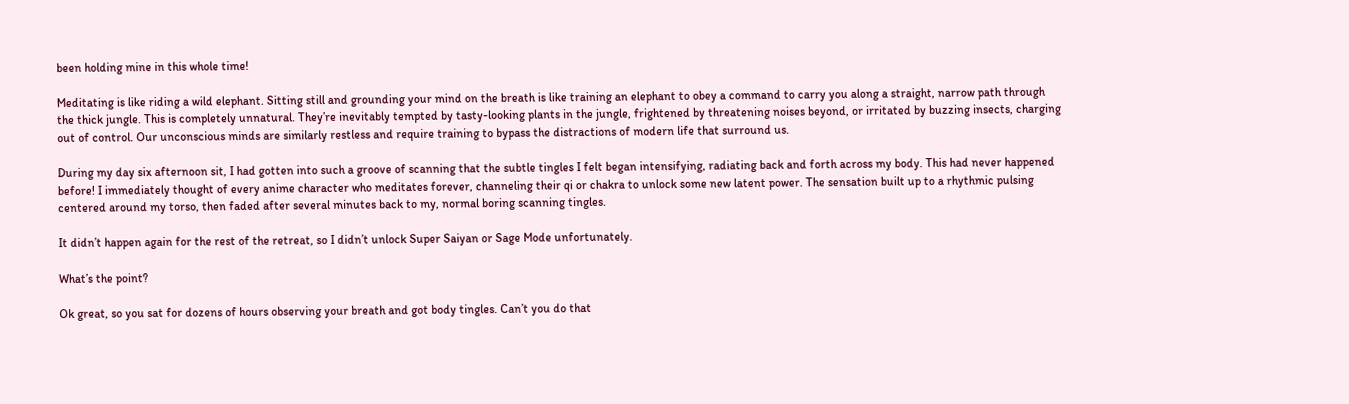been holding mine in this whole time!

Meditating is like riding a wild elephant. Sitting still and grounding your mind on the breath is like training an elephant to obey a command to carry you along a straight, narrow path through the thick jungle. This is completely unnatural. They’re inevitably tempted by tasty-looking plants in the jungle, frightened by threatening noises beyond, or irritated by buzzing insects, charging out of control. Our unconscious minds are similarly restless and require training to bypass the distractions of modern life that surround us.

During my day six afternoon sit, I had gotten into such a groove of scanning that the subtle tingles I felt began intensifying, radiating back and forth across my body. This had never happened before! I immediately thought of every anime character who meditates forever, channeling their qi or chakra to unlock some new latent power. The sensation built up to a rhythmic pulsing centered around my torso, then faded after several minutes back to my, normal boring scanning tingles.

It didn’t happen again for the rest of the retreat, so I didn’t unlock Super Saiyan or Sage Mode unfortunately.

What’s the point?

Ok great, so you sat for dozens of hours observing your breath and got body tingles. Can’t you do that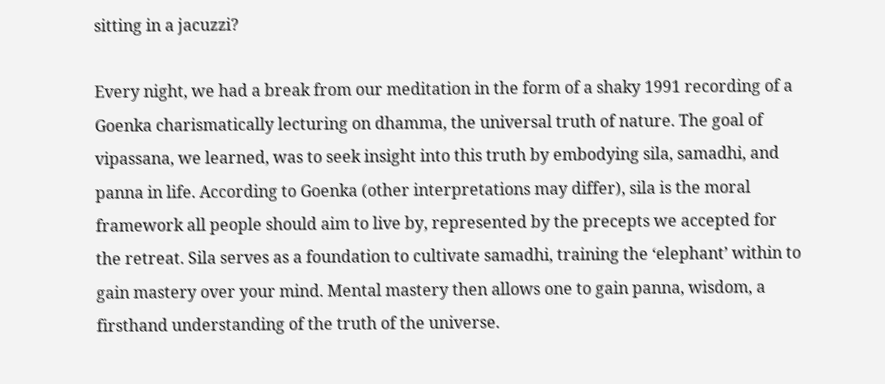sitting in a jacuzzi?

Every night, we had a break from our meditation in the form of a shaky 1991 recording of a Goenka charismatically lecturing on dhamma, the universal truth of nature. The goal of vipassana, we learned, was to seek insight into this truth by embodying sila, samadhi, and panna in life. According to Goenka (other interpretations may differ), sila is the moral framework all people should aim to live by, represented by the precepts we accepted for the retreat. Sila serves as a foundation to cultivate samadhi, training the ‘elephant’ within to gain mastery over your mind. Mental mastery then allows one to gain panna, wisdom, a firsthand understanding of the truth of the universe.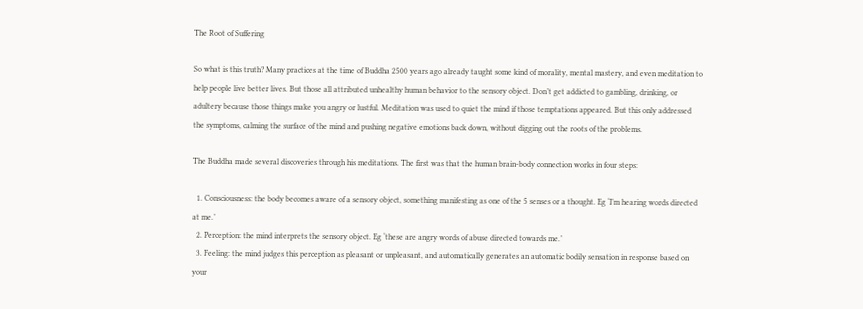The Root of Suffering

So what is this truth? Many practices at the time of Buddha 2500 years ago already taught some kind of morality, mental mastery, and even meditation to help people live better lives. But those all attributed unhealthy human behavior to the sensory object. Don’t get addicted to gambling, drinking, or adultery because those things make you angry or lustful. Meditation was used to quiet the mind if those temptations appeared. But this only addressed the symptoms, calming the surface of the mind and pushing negative emotions back down, without digging out the roots of the problems.

The Buddha made several discoveries through his meditations. The first was that the human brain-body connection works in four steps:

  1. Consciousness: the body becomes aware of a sensory object, something manifesting as one of the 5 senses or a thought. Eg ‘I’m hearing words directed at me.’
  2. Perception: the mind interprets the sensory object. Eg ‘these are angry words of abuse directed towards me.’
  3. Feeling: the mind judges this perception as pleasant or unpleasant, and automatically generates an automatic bodily sensation in response based on your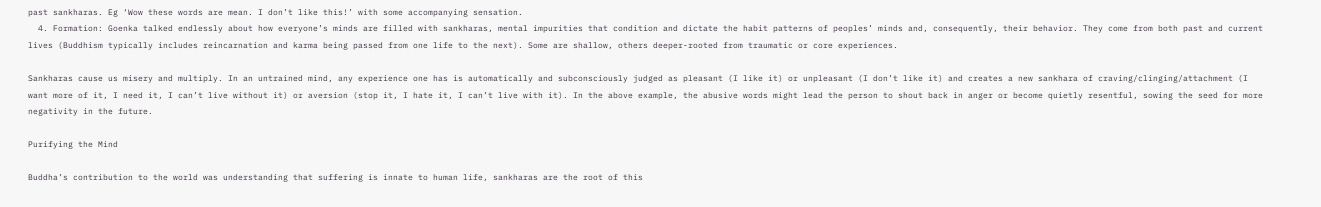past sankharas. Eg ‘Wow these words are mean. I don’t like this!’ with some accompanying sensation.
  4. Formation: Goenka talked endlessly about how everyone’s minds are filled with sankharas, mental impurities that condition and dictate the habit patterns of peoples’ minds and, consequently, their behavior. They come from both past and current lives (Buddhism typically includes reincarnation and karma being passed from one life to the next). Some are shallow, others deeper-rooted from traumatic or core experiences.

Sankharas cause us misery and multiply. In an untrained mind, any experience one has is automatically and subconsciously judged as pleasant (I like it) or unpleasant (I don’t like it) and creates a new sankhara of craving/clinging/attachment (I want more of it, I need it, I can’t live without it) or aversion (stop it, I hate it, I can’t live with it). In the above example, the abusive words might lead the person to shout back in anger or become quietly resentful, sowing the seed for more negativity in the future.

Purifying the Mind

Buddha’s contribution to the world was understanding that suffering is innate to human life, sankharas are the root of this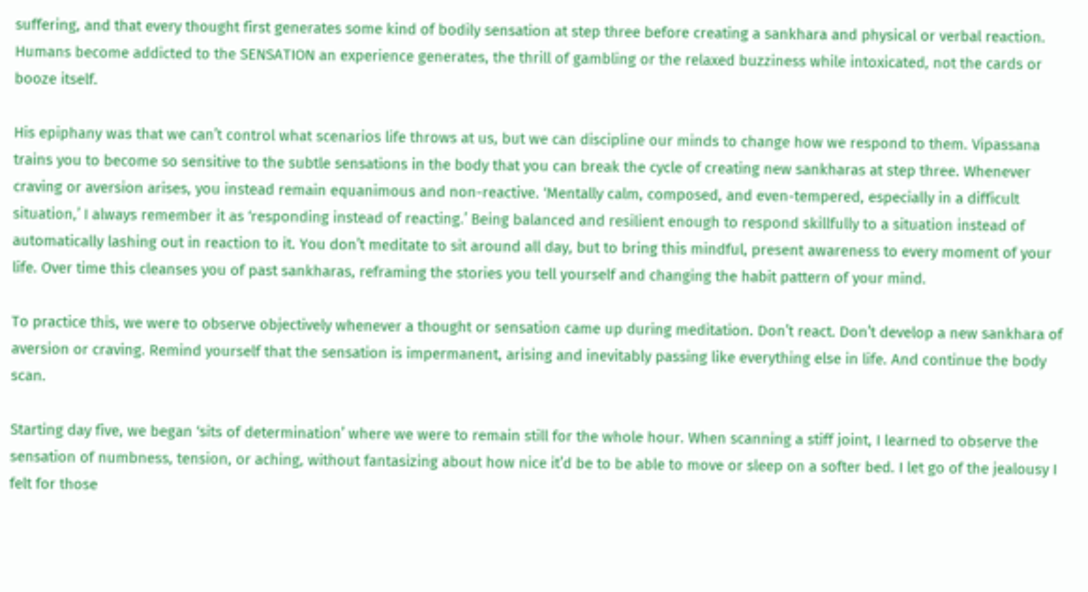suffering, and that every thought first generates some kind of bodily sensation at step three before creating a sankhara and physical or verbal reaction. Humans become addicted to the SENSATION an experience generates, the thrill of gambling or the relaxed buzziness while intoxicated, not the cards or booze itself.

His epiphany was that we can’t control what scenarios life throws at us, but we can discipline our minds to change how we respond to them. Vipassana trains you to become so sensitive to the subtle sensations in the body that you can break the cycle of creating new sankharas at step three. Whenever craving or aversion arises, you instead remain equanimous and non-reactive. ‘Mentally calm, composed, and even-tempered, especially in a difficult situation,’ I always remember it as ‘responding instead of reacting.’ Being balanced and resilient enough to respond skillfully to a situation instead of automatically lashing out in reaction to it. You don’t meditate to sit around all day, but to bring this mindful, present awareness to every moment of your life. Over time this cleanses you of past sankharas, reframing the stories you tell yourself and changing the habit pattern of your mind.

To practice this, we were to observe objectively whenever a thought or sensation came up during meditation. Don’t react. Don’t develop a new sankhara of aversion or craving. Remind yourself that the sensation is impermanent, arising and inevitably passing like everything else in life. And continue the body scan.

Starting day five, we began ‘sits of determination’ where we were to remain still for the whole hour. When scanning a stiff joint, I learned to observe the sensation of numbness, tension, or aching, without fantasizing about how nice it’d be to be able to move or sleep on a softer bed. I let go of the jealousy I felt for those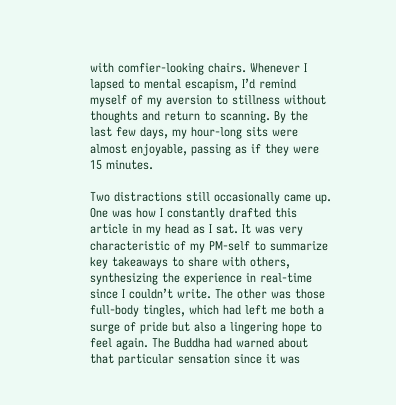with comfier-looking chairs. Whenever I lapsed to mental escapism, I’d remind myself of my aversion to stillness without thoughts and return to scanning. By the last few days, my hour-long sits were almost enjoyable, passing as if they were 15 minutes.

Two distractions still occasionally came up. One was how I constantly drafted this article in my head as I sat. It was very characteristic of my PM-self to summarize key takeaways to share with others, synthesizing the experience in real-time since I couldn’t write. The other was those full-body tingles, which had left me both a surge of pride but also a lingering hope to feel again. The Buddha had warned about that particular sensation since it was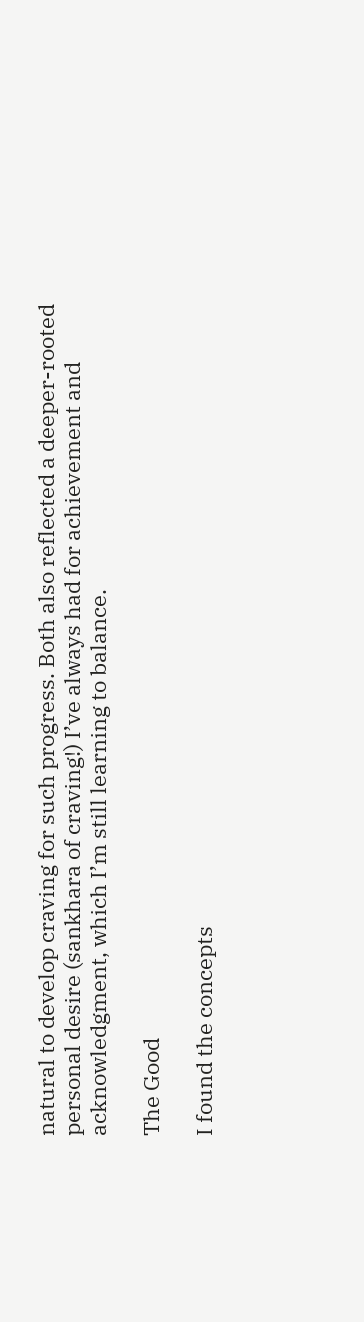natural to develop craving for such progress. Both also reflected a deeper-rooted personal desire (sankhara of craving!) I’ve always had for achievement and acknowledgment, which I’m still learning to balance.

The Good

I found the concepts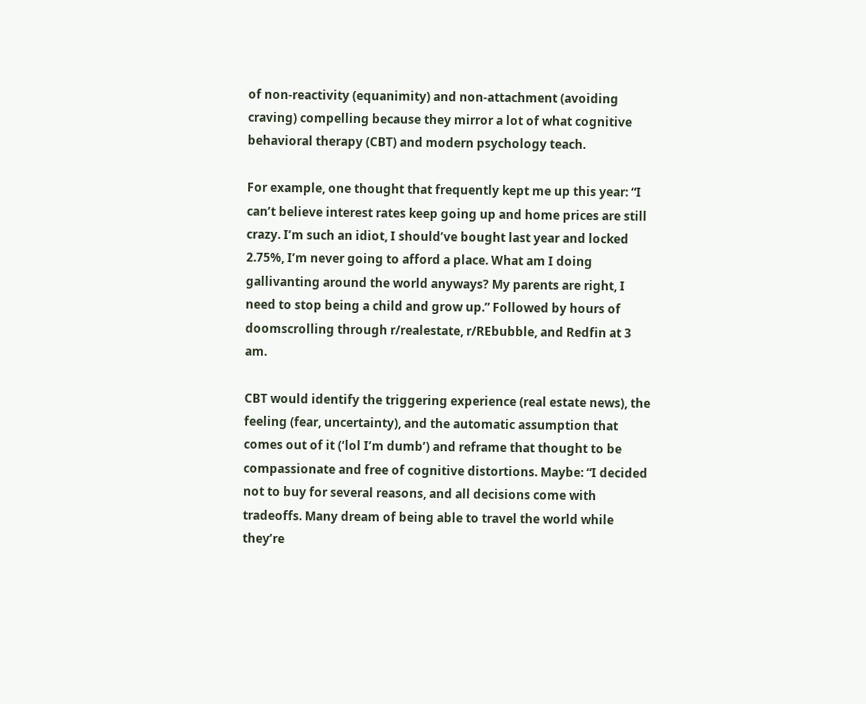of non-reactivity (equanimity) and non-attachment (avoiding craving) compelling because they mirror a lot of what cognitive behavioral therapy (CBT) and modern psychology teach.

For example, one thought that frequently kept me up this year: “I can’t believe interest rates keep going up and home prices are still crazy. I’m such an idiot, I should’ve bought last year and locked 2.75%, I’m never going to afford a place. What am I doing gallivanting around the world anyways? My parents are right, I need to stop being a child and grow up.” Followed by hours of doomscrolling through r/realestate, r/REbubble, and Redfin at 3 am.

CBT would identify the triggering experience (real estate news), the feeling (fear, uncertainty), and the automatic assumption that comes out of it (‘lol I’m dumb’) and reframe that thought to be compassionate and free of cognitive distortions. Maybe: “I decided not to buy for several reasons, and all decisions come with tradeoffs. Many dream of being able to travel the world while they’re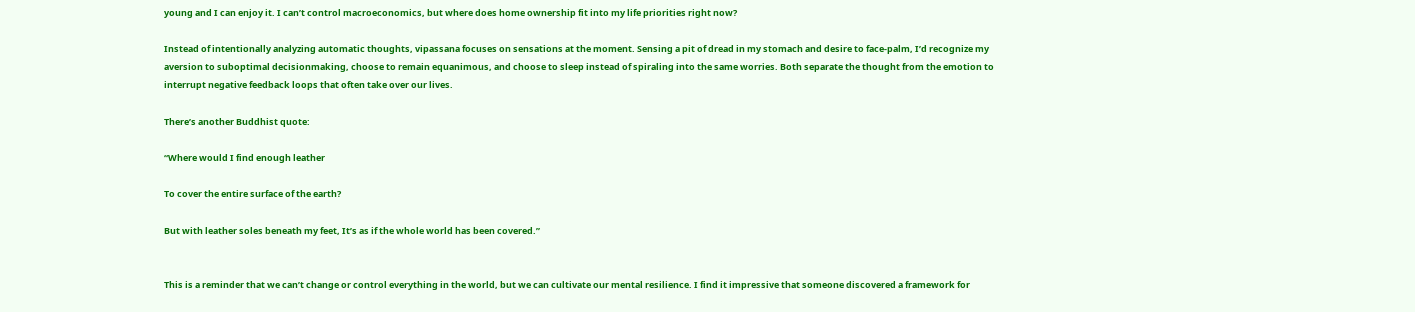young and I can enjoy it. I can’t control macroeconomics, but where does home ownership fit into my life priorities right now?

Instead of intentionally analyzing automatic thoughts, vipassana focuses on sensations at the moment. Sensing a pit of dread in my stomach and desire to face-palm, I’d recognize my aversion to suboptimal decisionmaking, choose to remain equanimous, and choose to sleep instead of spiraling into the same worries. Both separate the thought from the emotion to interrupt negative feedback loops that often take over our lives.

There’s another Buddhist quote:

“Where would I find enough leather

To cover the entire surface of the earth?

But with leather soles beneath my feet, It’s as if the whole world has been covered.”


This is a reminder that we can’t change or control everything in the world, but we can cultivate our mental resilience. I find it impressive that someone discovered a framework for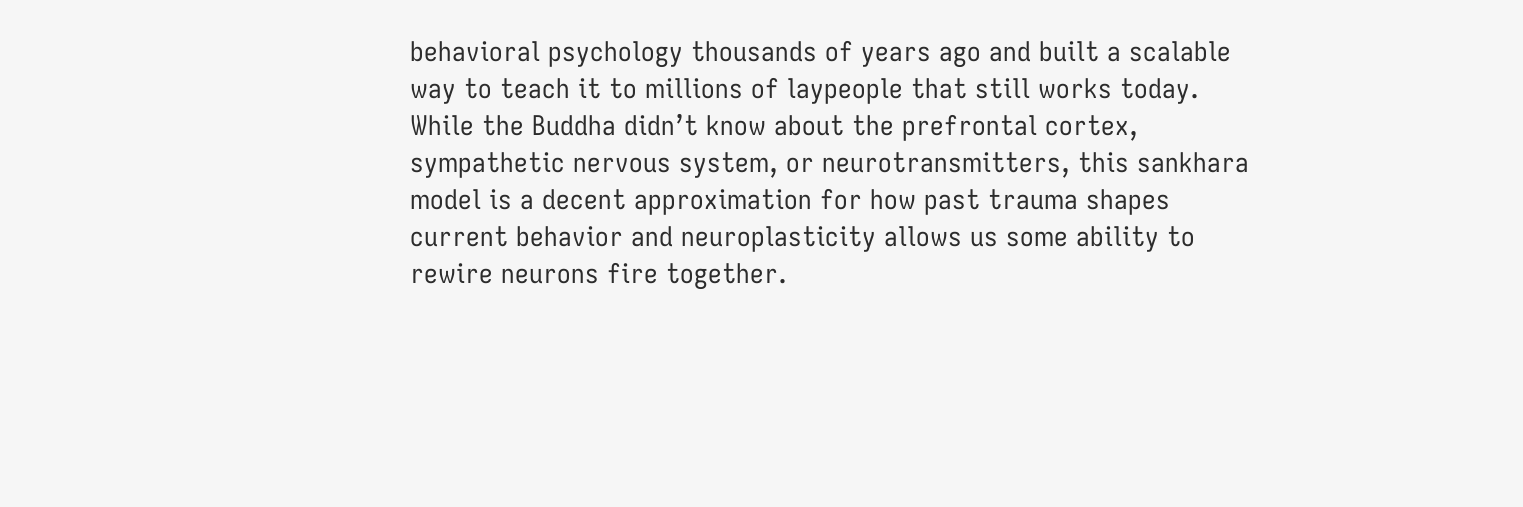behavioral psychology thousands of years ago and built a scalable way to teach it to millions of laypeople that still works today. While the Buddha didn’t know about the prefrontal cortex, sympathetic nervous system, or neurotransmitters, this sankhara model is a decent approximation for how past trauma shapes current behavior and neuroplasticity allows us some ability to rewire neurons fire together.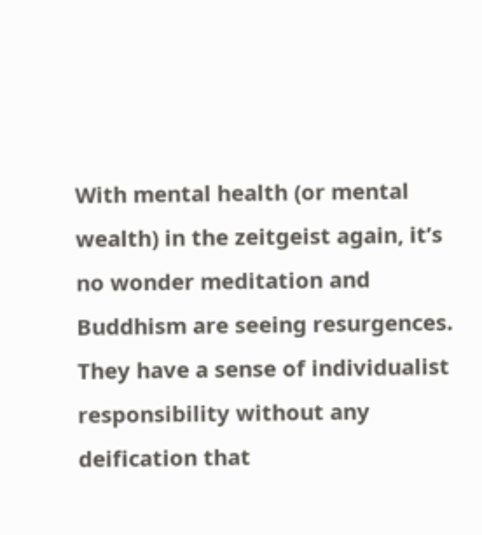With mental health (or mental wealth) in the zeitgeist again, it’s no wonder meditation and Buddhism are seeing resurgences. They have a sense of individualist responsibility without any deification that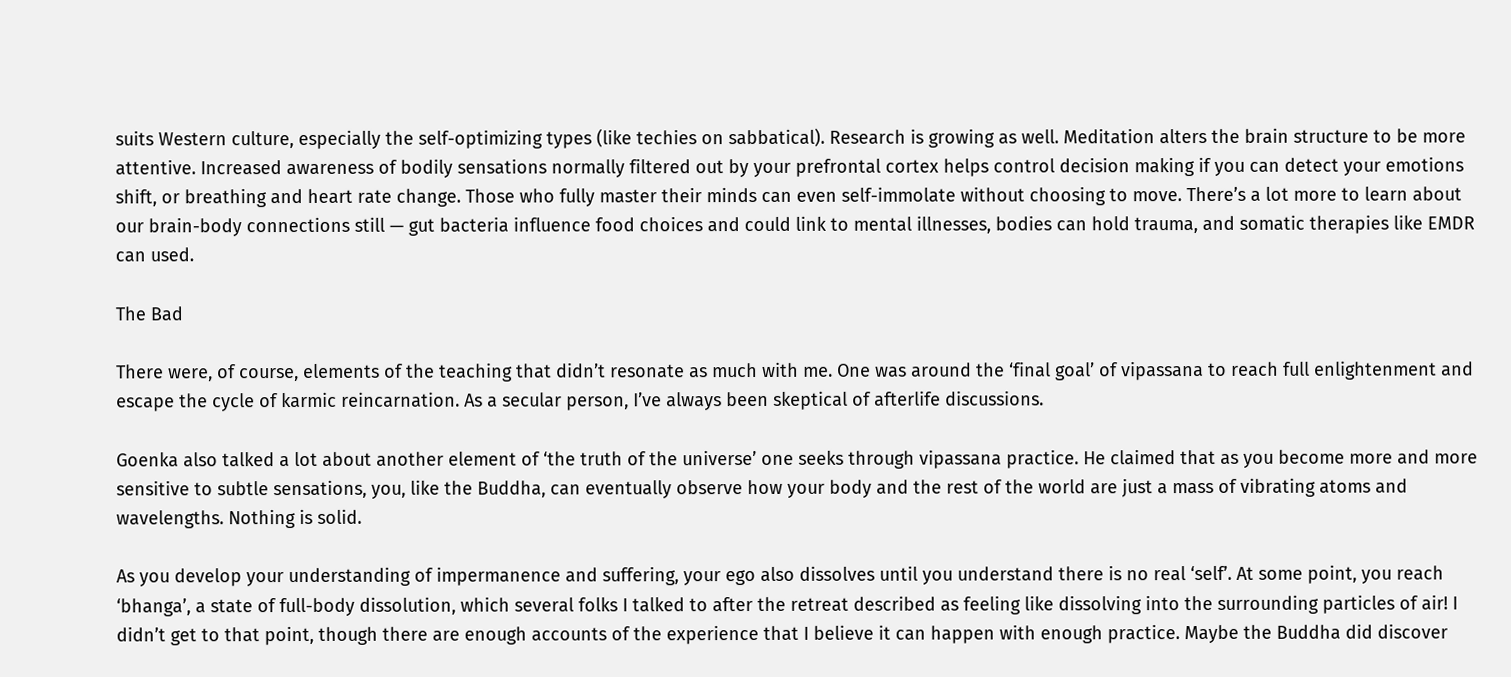suits Western culture, especially the self-optimizing types (like techies on sabbatical). Research is growing as well. Meditation alters the brain structure to be more attentive. Increased awareness of bodily sensations normally filtered out by your prefrontal cortex helps control decision making if you can detect your emotions shift, or breathing and heart rate change. Those who fully master their minds can even self-immolate without choosing to move. There’s a lot more to learn about our brain-body connections still — gut bacteria influence food choices and could link to mental illnesses, bodies can hold trauma, and somatic therapies like EMDR can used.

The Bad

There were, of course, elements of the teaching that didn’t resonate as much with me. One was around the ‘final goal’ of vipassana to reach full enlightenment and escape the cycle of karmic reincarnation. As a secular person, I’ve always been skeptical of afterlife discussions.

Goenka also talked a lot about another element of ‘the truth of the universe’ one seeks through vipassana practice. He claimed that as you become more and more sensitive to subtle sensations, you, like the Buddha, can eventually observe how your body and the rest of the world are just a mass of vibrating atoms and wavelengths. Nothing is solid.

As you develop your understanding of impermanence and suffering, your ego also dissolves until you understand there is no real ‘self’. At some point, you reach ‘bhanga’, a state of full-body dissolution, which several folks I talked to after the retreat described as feeling like dissolving into the surrounding particles of air! I didn’t get to that point, though there are enough accounts of the experience that I believe it can happen with enough practice. Maybe the Buddha did discover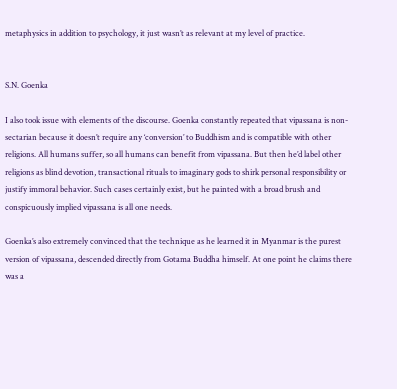metaphysics in addition to psychology, it just wasn’t as relevant at my level of practice.


S.N. Goenka

I also took issue with elements of the discourse. Goenka constantly repeated that vipassana is non-sectarian because it doesn’t require any ‘conversion’ to Buddhism and is compatible with other religions. All humans suffer, so all humans can benefit from vipassana. But then he’d label other religions as blind devotion, transactional rituals to imaginary gods to shirk personal responsibility or justify immoral behavior. Such cases certainly exist, but he painted with a broad brush and conspicuously implied vipassana is all one needs.

Goenka’s also extremely convinced that the technique as he learned it in Myanmar is the purest version of vipassana, descended directly from Gotama Buddha himself. At one point he claims there was a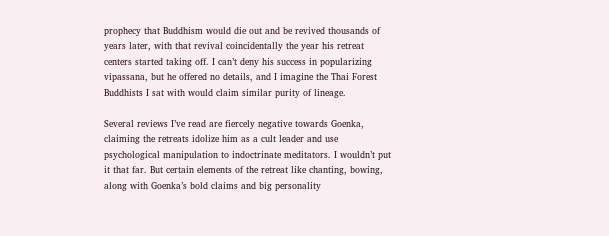prophecy that Buddhism would die out and be revived thousands of years later, with that revival coincidentally the year his retreat centers started taking off. I can’t deny his success in popularizing vipassana, but he offered no details, and I imagine the Thai Forest Buddhists I sat with would claim similar purity of lineage.

Several reviews I’ve read are fiercely negative towards Goenka, claiming the retreats idolize him as a cult leader and use psychological manipulation to indoctrinate meditators. I wouldn’t put it that far. But certain elements of the retreat like chanting, bowing, along with Goenka’s bold claims and big personality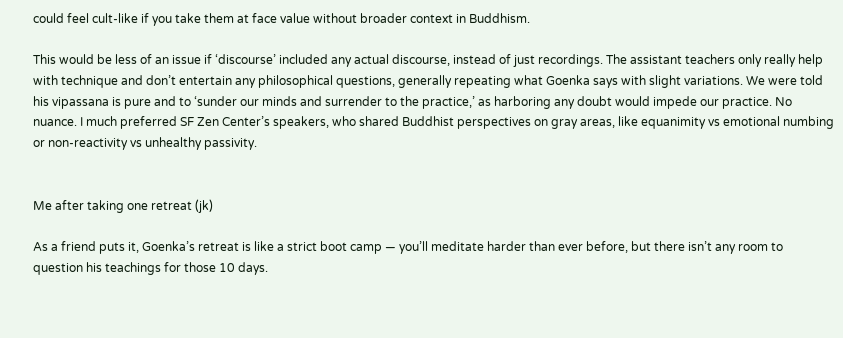could feel cult-like if you take them at face value without broader context in Buddhism.

This would be less of an issue if ‘discourse’ included any actual discourse, instead of just recordings. The assistant teachers only really help with technique and don’t entertain any philosophical questions, generally repeating what Goenka says with slight variations. We were told his vipassana is pure and to ‘sunder our minds and surrender to the practice,’ as harboring any doubt would impede our practice. No nuance. I much preferred SF Zen Center’s speakers, who shared Buddhist perspectives on gray areas, like equanimity vs emotional numbing or non-reactivity vs unhealthy passivity.


Me after taking one retreat (jk)

As a friend puts it, Goenka’s retreat is like a strict boot camp — you’ll meditate harder than ever before, but there isn’t any room to question his teachings for those 10 days.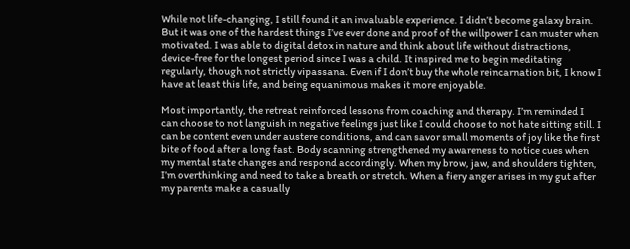While not life-changing, I still found it an invaluable experience. I didn’t become galaxy brain. But it was one of the hardest things I’ve ever done and proof of the willpower I can muster when motivated. I was able to digital detox in nature and think about life without distractions, device-free for the longest period since I was a child. It inspired me to begin meditating regularly, though not strictly vipassana. Even if I don’t buy the whole reincarnation bit, I know I have at least this life, and being equanimous makes it more enjoyable.

Most importantly, the retreat reinforced lessons from coaching and therapy. I’m reminded I can choose to not languish in negative feelings just like I could choose to not hate sitting still. I can be content even under austere conditions, and can savor small moments of joy like the first bite of food after a long fast. Body scanning strengthened my awareness to notice cues when my mental state changes and respond accordingly. When my brow, jaw, and shoulders tighten, I’m overthinking and need to take a breath or stretch. When a fiery anger arises in my gut after my parents make a casually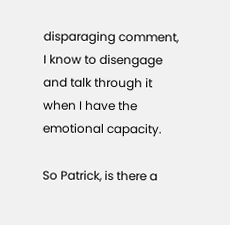disparaging comment, I know to disengage and talk through it when I have the emotional capacity.

So Patrick, is there a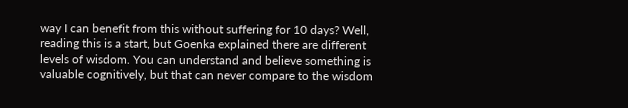way I can benefit from this without suffering for 10 days? Well, reading this is a start, but Goenka explained there are different levels of wisdom. You can understand and believe something is valuable cognitively, but that can never compare to the wisdom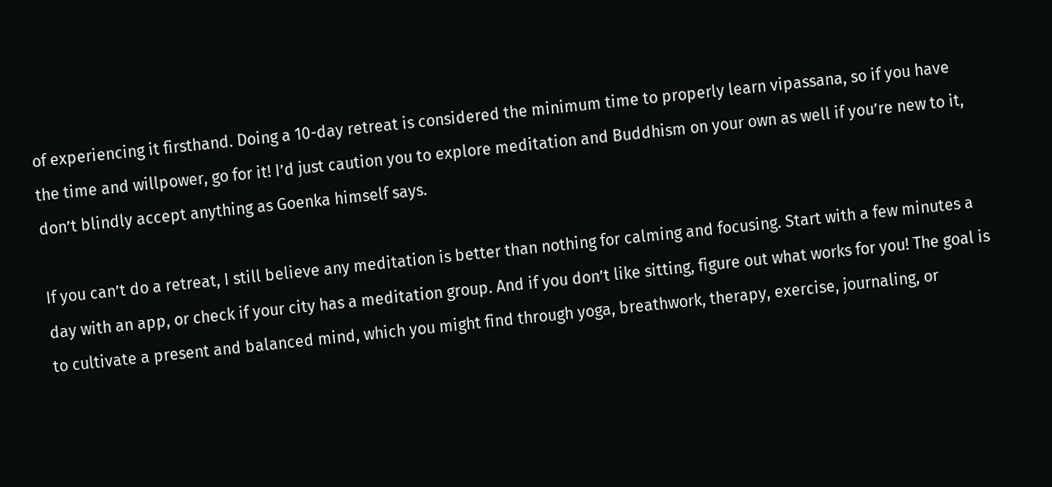of experiencing it firsthand. Doing a 10-day retreat is considered the minimum time to properly learn vipassana, so if you have the time and willpower, go for it! I’d just caution you to explore meditation and Buddhism on your own as well if you’re new to it, don’t blindly accept anything as Goenka himself says.

If you can’t do a retreat, I still believe any meditation is better than nothing for calming and focusing. Start with a few minutes a day with an app, or check if your city has a meditation group. And if you don’t like sitting, figure out what works for you! The goal is to cultivate a present and balanced mind, which you might find through yoga, breathwork, therapy, exercise, journaling, or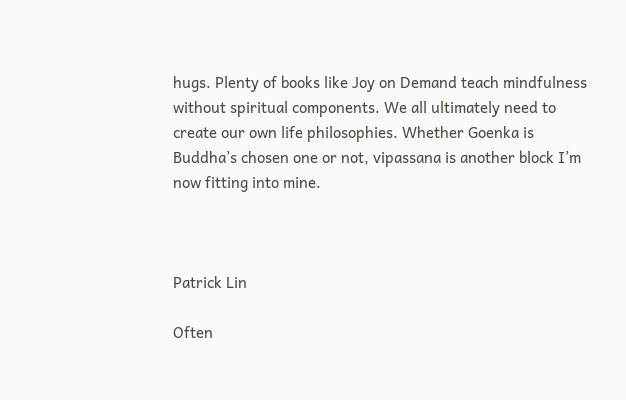hugs. Plenty of books like Joy on Demand teach mindfulness without spiritual components. We all ultimately need to create our own life philosophies. Whether Goenka is Buddha’s chosen one or not, vipassana is another block I’m now fitting into mine.



Patrick Lin

Often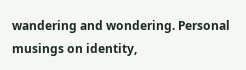wandering and wondering. Personal musings on identity,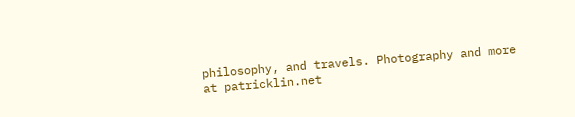philosophy, and travels. Photography and more at patricklin.net